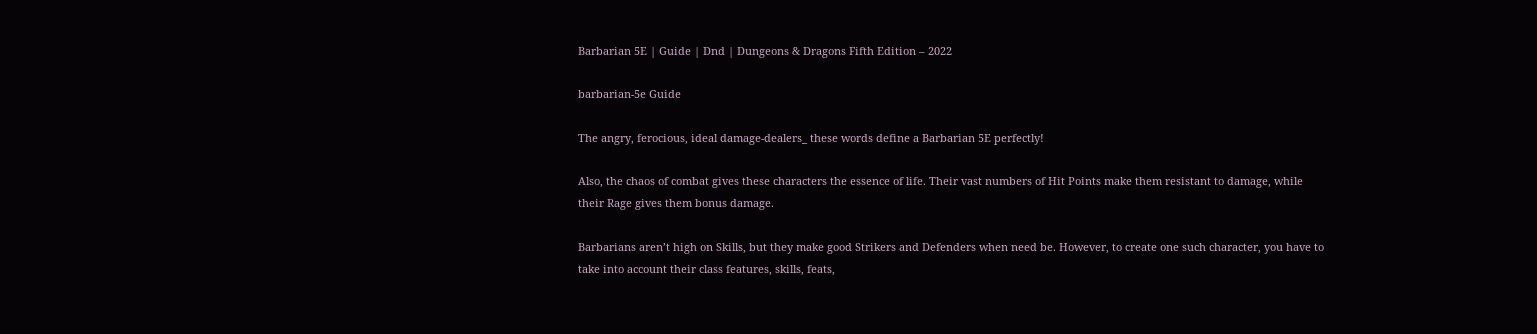Barbarian 5E | Guide | Dnd | Dungeons & Dragons Fifth Edition – 2022

barbarian-5e Guide

The angry, ferocious, ideal damage-dealers_ these words define a Barbarian 5E perfectly!

Also, the chaos of combat gives these characters the essence of life. Their vast numbers of Hit Points make them resistant to damage, while their Rage gives them bonus damage.

Barbarians aren’t high on Skills, but they make good Strikers and Defenders when need be. However, to create one such character, you have to take into account their class features, skills, feats,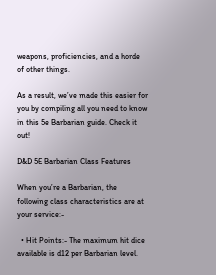weapons, proficiencies, and a horde of other things.

As a result, we’ve made this easier for you by compiling all you need to know in this 5e Barbarian guide. Check it out!

D&D 5E Barbarian Class Features

When you’re a Barbarian, the following class characteristics are at your service:-

  • Hit Points:- The maximum hit dice available is d12 per Barbarian level.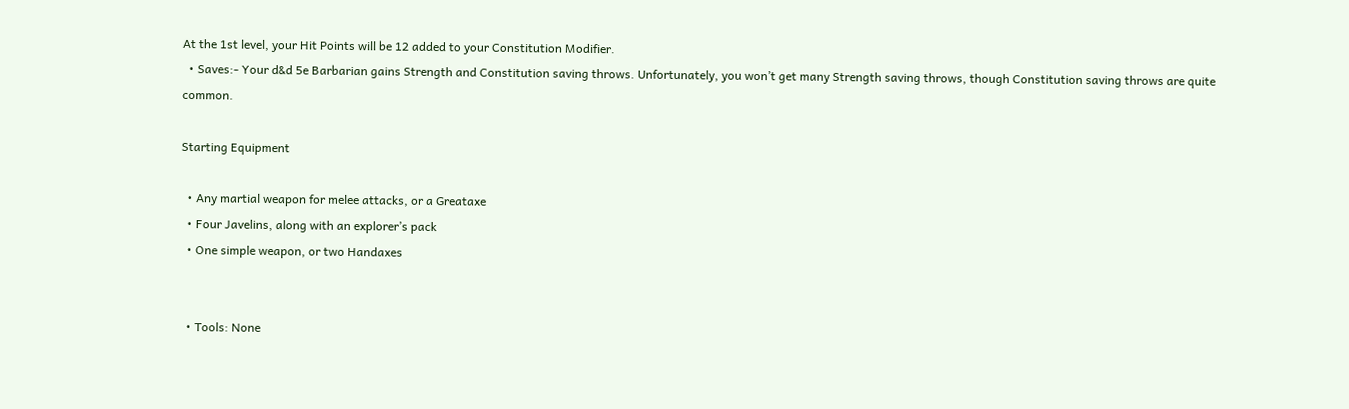At the 1st level, your Hit Points will be 12 added to your Constitution Modifier.
  • Saves:- Your d&d 5e Barbarian gains Strength and Constitution saving throws. Unfortunately, you won’t get many Strength saving throws, though Constitution saving throws are quite common.

Starting Equipment

  • Any martial weapon for melee attacks, or a Greataxe
  • Four Javelins, along with an explorer’s pack
  • One simple weapon, or two Handaxes


  • Tools: None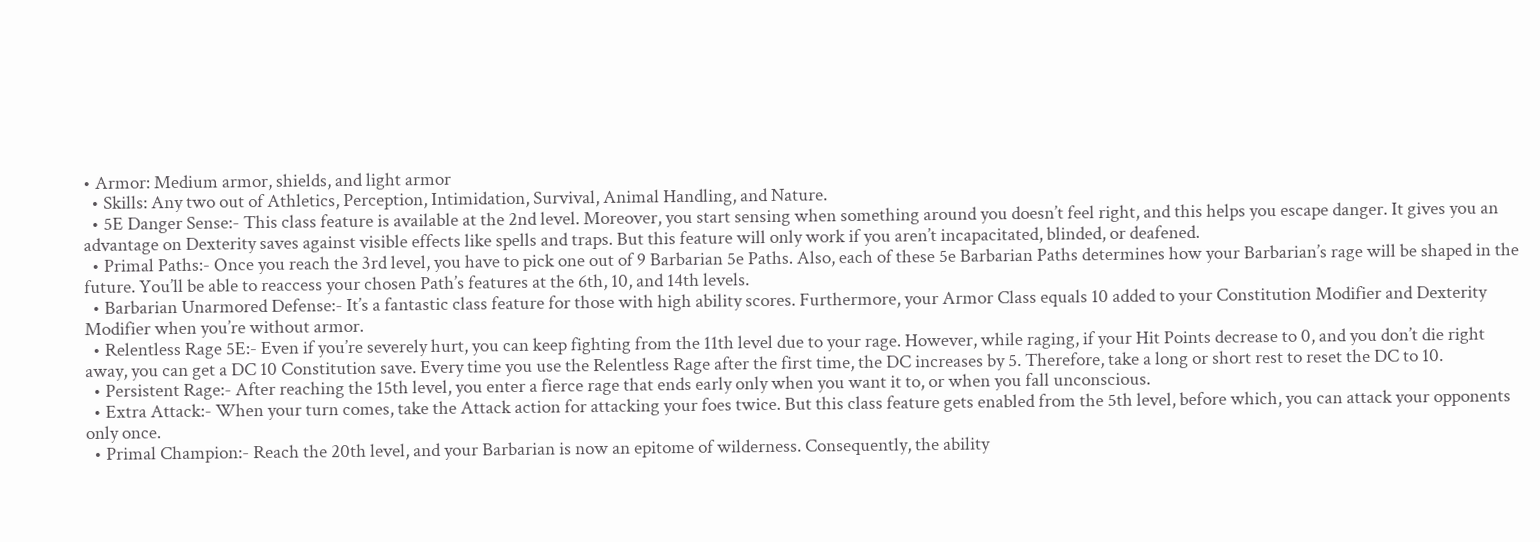• Armor: Medium armor, shields, and light armor
  • Skills: Any two out of Athletics, Perception, Intimidation, Survival, Animal Handling, and Nature.
  • 5E Danger Sense:- This class feature is available at the 2nd level. Moreover, you start sensing when something around you doesn’t feel right, and this helps you escape danger. It gives you an advantage on Dexterity saves against visible effects like spells and traps. But this feature will only work if you aren’t incapacitated, blinded, or deafened.
  • Primal Paths:- Once you reach the 3rd level, you have to pick one out of 9 Barbarian 5e Paths. Also, each of these 5e Barbarian Paths determines how your Barbarian’s rage will be shaped in the future. You’ll be able to reaccess your chosen Path’s features at the 6th, 10, and 14th levels.
  • Barbarian Unarmored Defense:- It’s a fantastic class feature for those with high ability scores. Furthermore, your Armor Class equals 10 added to your Constitution Modifier and Dexterity Modifier when you’re without armor.
  • Relentless Rage 5E:- Even if you’re severely hurt, you can keep fighting from the 11th level due to your rage. However, while raging, if your Hit Points decrease to 0, and you don’t die right away, you can get a DC 10 Constitution save. Every time you use the Relentless Rage after the first time, the DC increases by 5. Therefore, take a long or short rest to reset the DC to 10.
  • Persistent Rage:- After reaching the 15th level, you enter a fierce rage that ends early only when you want it to, or when you fall unconscious.
  • Extra Attack:- When your turn comes, take the Attack action for attacking your foes twice. But this class feature gets enabled from the 5th level, before which, you can attack your opponents only once.
  • Primal Champion:- Reach the 20th level, and your Barbarian is now an epitome of wilderness. Consequently, the ability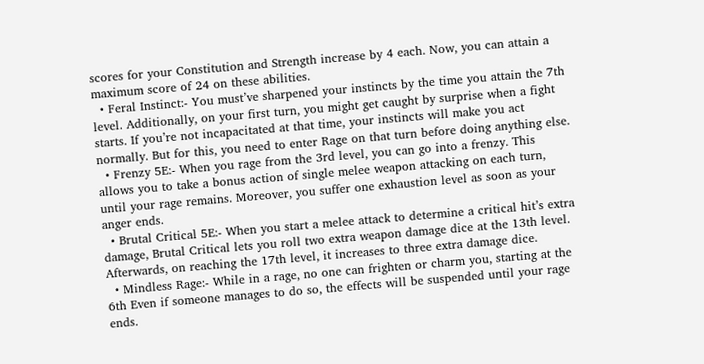scores for your Constitution and Strength increase by 4 each. Now, you can attain a maximum score of 24 on these abilities.
  • Feral Instinct:- You must’ve sharpened your instincts by the time you attain the 7th level. Additionally, on your first turn, you might get caught by surprise when a fight starts. If you’re not incapacitated at that time, your instincts will make you act normally. But for this, you need to enter Rage on that turn before doing anything else.
  • Frenzy 5E:- When you rage from the 3rd level, you can go into a frenzy. This allows you to take a bonus action of single melee weapon attacking on each turn, until your rage remains. Moreover, you suffer one exhaustion level as soon as your anger ends.
  • Brutal Critical 5E:- When you start a melee attack to determine a critical hit’s extra damage, Brutal Critical lets you roll two extra weapon damage dice at the 13th level. Afterwards, on reaching the 17th level, it increases to three extra damage dice.
  • Mindless Rage:- While in a rage, no one can frighten or charm you, starting at the 6th Even if someone manages to do so, the effects will be suspended until your rage ends.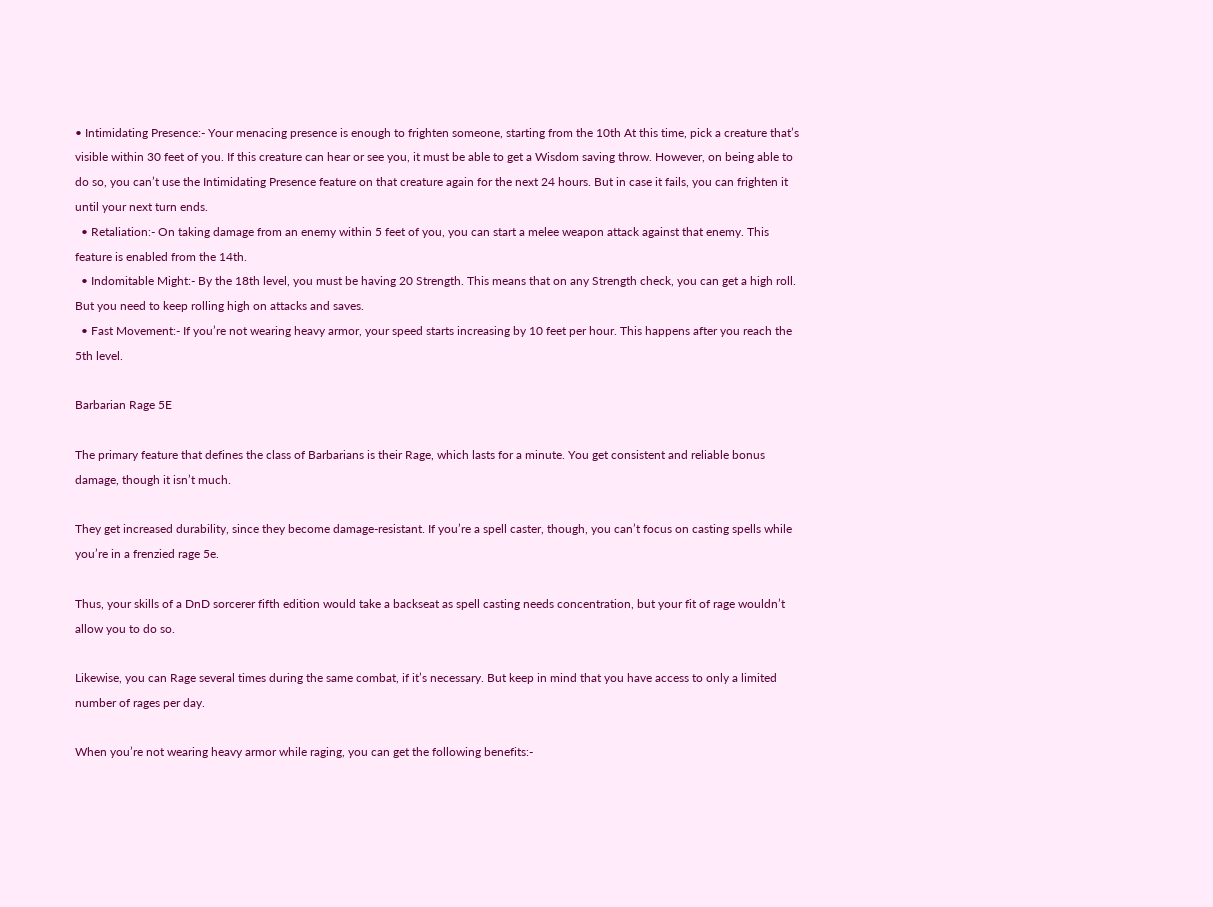• Intimidating Presence:- Your menacing presence is enough to frighten someone, starting from the 10th At this time, pick a creature that’s visible within 30 feet of you. If this creature can hear or see you, it must be able to get a Wisdom saving throw. However, on being able to do so, you can’t use the Intimidating Presence feature on that creature again for the next 24 hours. But in case it fails, you can frighten it until your next turn ends.
  • Retaliation:- On taking damage from an enemy within 5 feet of you, you can start a melee weapon attack against that enemy. This feature is enabled from the 14th.
  • Indomitable Might:- By the 18th level, you must be having 20 Strength. This means that on any Strength check, you can get a high roll. But you need to keep rolling high on attacks and saves.
  • Fast Movement:- If you’re not wearing heavy armor, your speed starts increasing by 10 feet per hour. This happens after you reach the 5th level.

Barbarian Rage 5E

The primary feature that defines the class of Barbarians is their Rage, which lasts for a minute. You get consistent and reliable bonus damage, though it isn’t much.

They get increased durability, since they become damage-resistant. If you’re a spell caster, though, you can’t focus on casting spells while you’re in a frenzied rage 5e.

Thus, your skills of a DnD sorcerer fifth edition would take a backseat as spell casting needs concentration, but your fit of rage wouldn’t allow you to do so.

Likewise, you can Rage several times during the same combat, if it’s necessary. But keep in mind that you have access to only a limited number of rages per day.

When you’re not wearing heavy armor while raging, you can get the following benefits:-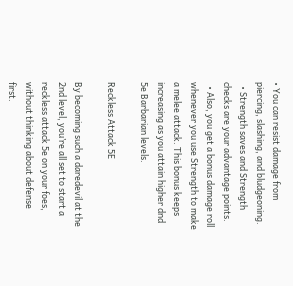• You can resist damage from piercing, slashing, and bludgeoning.
  • Strength saves and Strength checks are your advantage points.
  • Also, you get a bonus damage roll whenever you use Strength to make a melee attack. This bonus keeps increasing as you attain higher dnd 5e Barbarian levels.

Reckless Attack 5E

By becoming such a daredevil at the 2nd level, you’re all set to start a reckless attack 5e on your foes, without thinking about defense first.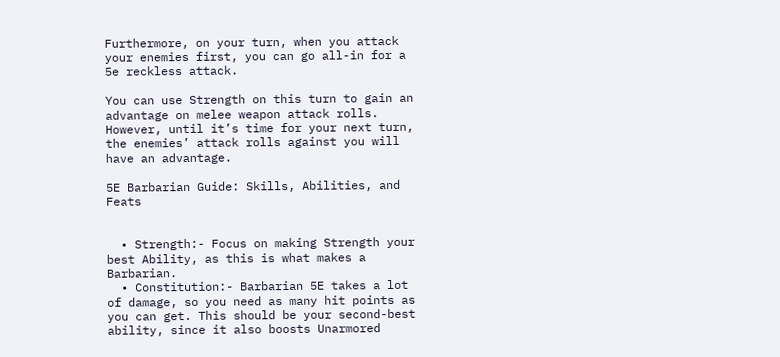Furthermore, on your turn, when you attack your enemies first, you can go all-in for a 5e reckless attack.

You can use Strength on this turn to gain an advantage on melee weapon attack rolls. However, until it’s time for your next turn, the enemies’ attack rolls against you will have an advantage.

5E Barbarian Guide: Skills, Abilities, and Feats


  • Strength:- Focus on making Strength your best Ability, as this is what makes a Barbarian.
  • Constitution:- Barbarian 5E takes a lot of damage, so you need as many hit points as you can get. This should be your second-best ability, since it also boosts Unarmored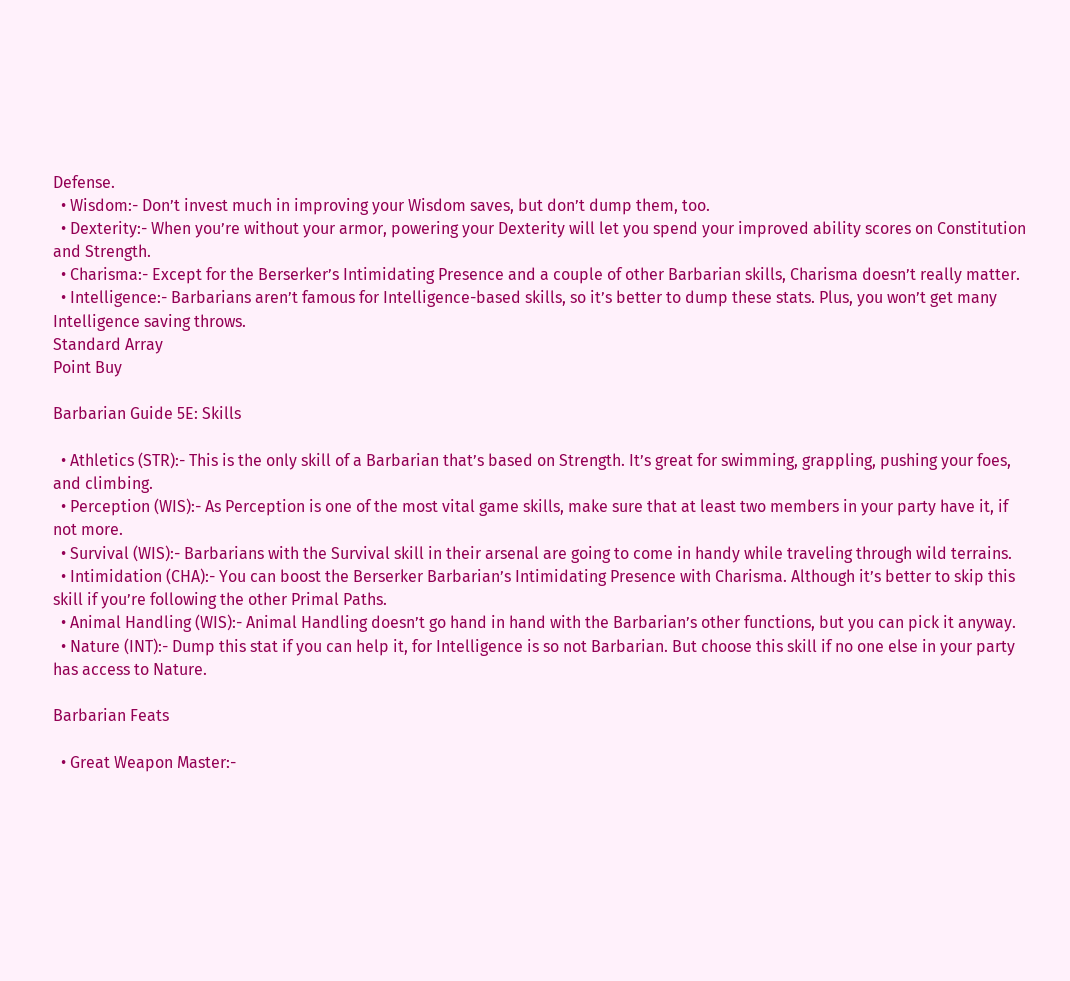Defense.
  • Wisdom:- Don’t invest much in improving your Wisdom saves, but don’t dump them, too.
  • Dexterity:- When you’re without your armor, powering your Dexterity will let you spend your improved ability scores on Constitution and Strength.
  • Charisma:- Except for the Berserker’s Intimidating Presence and a couple of other Barbarian skills, Charisma doesn’t really matter.
  • Intelligence:- Barbarians aren’t famous for Intelligence-based skills, so it’s better to dump these stats. Plus, you won’t get many Intelligence saving throws.
Standard Array
Point Buy

Barbarian Guide 5E: Skills

  • Athletics (STR):- This is the only skill of a Barbarian that’s based on Strength. It’s great for swimming, grappling, pushing your foes, and climbing.
  • Perception (WIS):- As Perception is one of the most vital game skills, make sure that at least two members in your party have it, if not more.
  • Survival (WIS):- Barbarians with the Survival skill in their arsenal are going to come in handy while traveling through wild terrains.
  • Intimidation (CHA):- You can boost the Berserker Barbarian’s Intimidating Presence with Charisma. Although it’s better to skip this skill if you’re following the other Primal Paths.
  • Animal Handling (WIS):- Animal Handling doesn’t go hand in hand with the Barbarian’s other functions, but you can pick it anyway.
  • Nature (INT):- Dump this stat if you can help it, for Intelligence is so not Barbarian. But choose this skill if no one else in your party has access to Nature.

Barbarian Feats

  • Great Weapon Master:-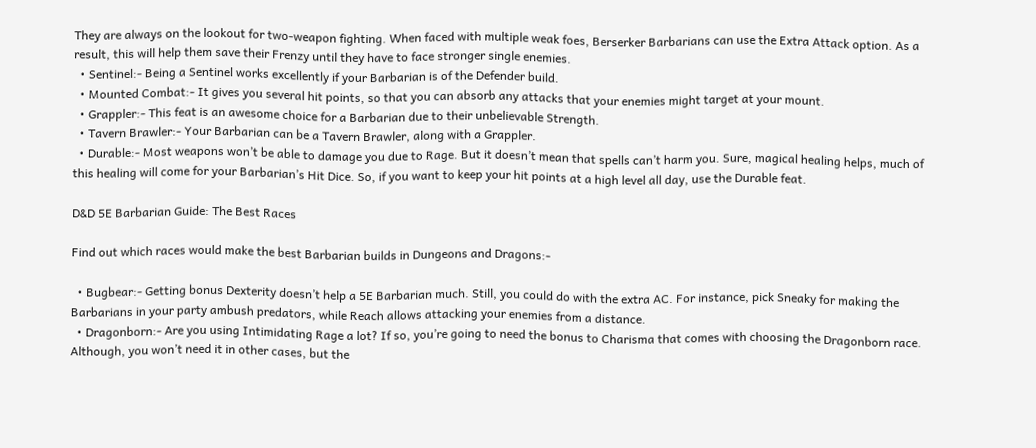They are always on the lookout for two-weapon fighting. When faced with multiple weak foes, Berserker Barbarians can use the Extra Attack option. As a result, this will help them save their Frenzy until they have to face stronger single enemies.
  • Sentinel:- Being a Sentinel works excellently if your Barbarian is of the Defender build.
  • Mounted Combat:- It gives you several hit points, so that you can absorb any attacks that your enemies might target at your mount.
  • Grappler:- This feat is an awesome choice for a Barbarian due to their unbelievable Strength.
  • Tavern Brawler:- Your Barbarian can be a Tavern Brawler, along with a Grappler.
  • Durable:- Most weapons won’t be able to damage you due to Rage. But it doesn’t mean that spells can’t harm you. Sure, magical healing helps, much of this healing will come for your Barbarian’s Hit Dice. So, if you want to keep your hit points at a high level all day, use the Durable feat.

D&D 5E Barbarian Guide: The Best Races

Find out which races would make the best Barbarian builds in Dungeons and Dragons:-

  • Bugbear:- Getting bonus Dexterity doesn’t help a 5E Barbarian much. Still, you could do with the extra AC. For instance, pick Sneaky for making the Barbarians in your party ambush predators, while Reach allows attacking your enemies from a distance.
  • Dragonborn:- Are you using Intimidating Rage a lot? If so, you’re going to need the bonus to Charisma that comes with choosing the Dragonborn race. Although, you won’t need it in other cases, but the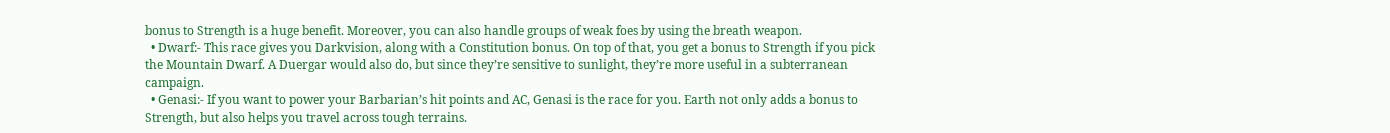bonus to Strength is a huge benefit. Moreover, you can also handle groups of weak foes by using the breath weapon.
  • Dwarf:- This race gives you Darkvision, along with a Constitution bonus. On top of that, you get a bonus to Strength if you pick the Mountain Dwarf. A Duergar would also do, but since they’re sensitive to sunlight, they’re more useful in a subterranean campaign.
  • Genasi:- If you want to power your Barbarian’s hit points and AC, Genasi is the race for you. Earth not only adds a bonus to Strength, but also helps you travel across tough terrains.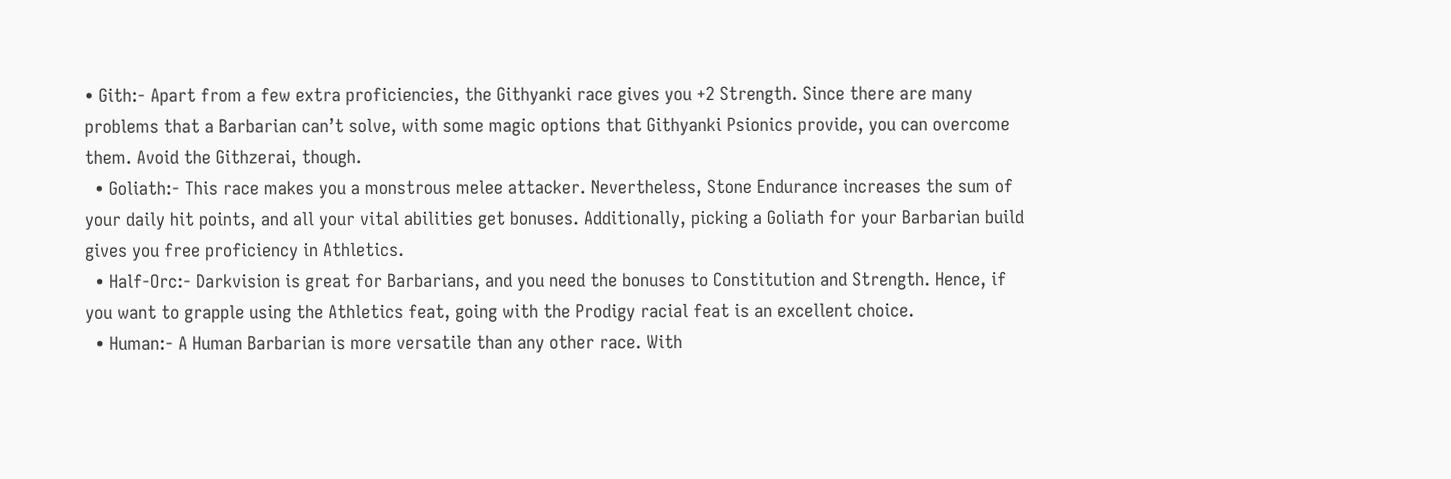• Gith:- Apart from a few extra proficiencies, the Githyanki race gives you +2 Strength. Since there are many problems that a Barbarian can’t solve, with some magic options that Githyanki Psionics provide, you can overcome them. Avoid the Githzerai, though.
  • Goliath:- This race makes you a monstrous melee attacker. Nevertheless, Stone Endurance increases the sum of your daily hit points, and all your vital abilities get bonuses. Additionally, picking a Goliath for your Barbarian build gives you free proficiency in Athletics.
  • Half-Orc:- Darkvision is great for Barbarians, and you need the bonuses to Constitution and Strength. Hence, if you want to grapple using the Athletics feat, going with the Prodigy racial feat is an excellent choice.
  • Human:- A Human Barbarian is more versatile than any other race. With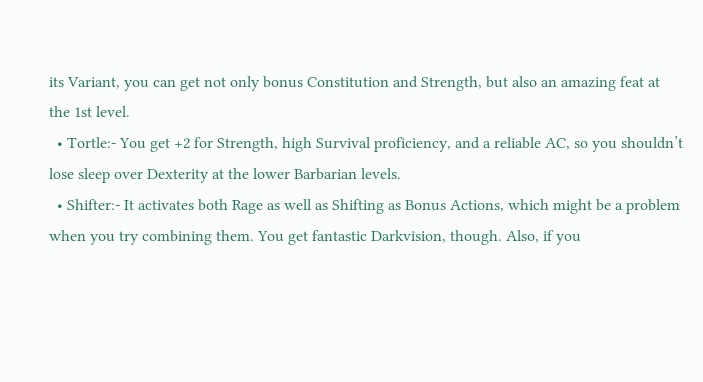its Variant, you can get not only bonus Constitution and Strength, but also an amazing feat at the 1st level.
  • Tortle:- You get +2 for Strength, high Survival proficiency, and a reliable AC, so you shouldn’t lose sleep over Dexterity at the lower Barbarian levels.
  • Shifter:- It activates both Rage as well as Shifting as Bonus Actions, which might be a problem when you try combining them. You get fantastic Darkvision, though. Also, if you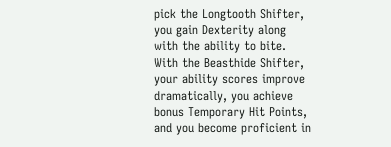pick the Longtooth Shifter, you gain Dexterity along with the ability to bite. With the Beasthide Shifter, your ability scores improve dramatically, you achieve bonus Temporary Hit Points, and you become proficient in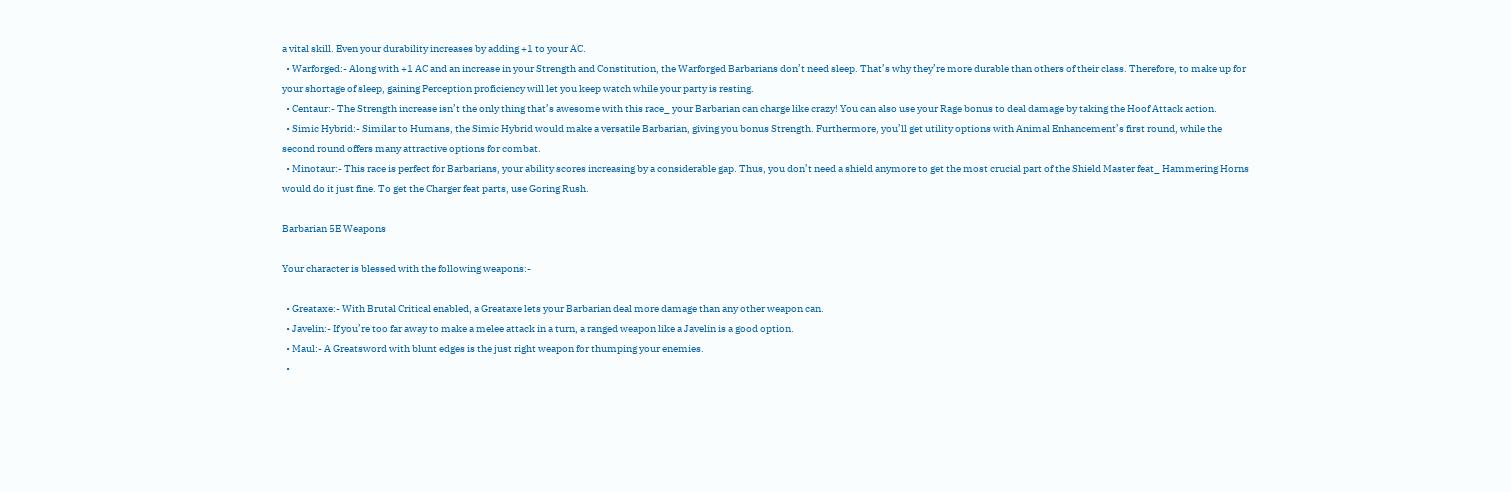a vital skill. Even your durability increases by adding +1 to your AC.
  • Warforged:- Along with +1 AC and an increase in your Strength and Constitution, the Warforged Barbarians don’t need sleep. That’s why they’re more durable than others of their class. Therefore, to make up for your shortage of sleep, gaining Perception proficiency will let you keep watch while your party is resting.
  • Centaur:- The Strength increase isn’t the only thing that’s awesome with this race_ your Barbarian can charge like crazy! You can also use your Rage bonus to deal damage by taking the Hoof Attack action.
  • Simic Hybrid:- Similar to Humans, the Simic Hybrid would make a versatile Barbarian, giving you bonus Strength. Furthermore, you’ll get utility options with Animal Enhancement’s first round, while the second round offers many attractive options for combat.
  • Minotaur:- This race is perfect for Barbarians, your ability scores increasing by a considerable gap. Thus, you don’t need a shield anymore to get the most crucial part of the Shield Master feat_ Hammering Horns would do it just fine. To get the Charger feat parts, use Goring Rush.

Barbarian 5E Weapons

Your character is blessed with the following weapons:-

  • Greataxe:- With Brutal Critical enabled, a Greataxe lets your Barbarian deal more damage than any other weapon can.
  • Javelin:- If you’re too far away to make a melee attack in a turn, a ranged weapon like a Javelin is a good option.
  • Maul:- A Greatsword with blunt edges is the just right weapon for thumping your enemies.
  •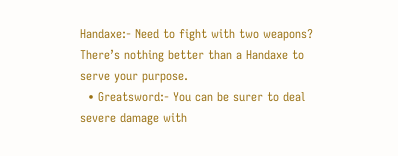Handaxe:- Need to fight with two weapons? There’s nothing better than a Handaxe to serve your purpose.
  • Greatsword:- You can be surer to deal severe damage with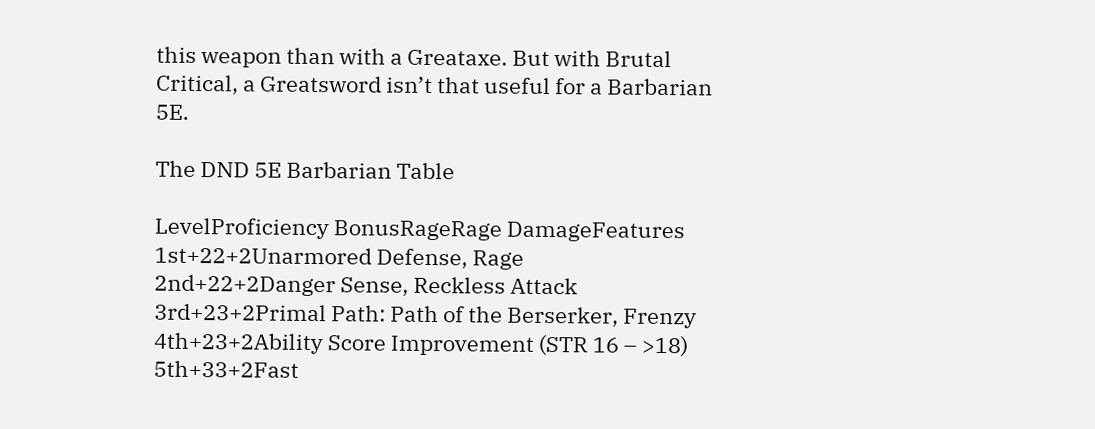this weapon than with a Greataxe. But with Brutal Critical, a Greatsword isn’t that useful for a Barbarian 5E.

The DND 5E Barbarian Table

LevelProficiency BonusRageRage DamageFeatures
1st+22+2Unarmored Defense, Rage
2nd+22+2Danger Sense, Reckless Attack
3rd+23+2Primal Path: Path of the Berserker, Frenzy
4th+23+2Ability Score Improvement (STR 16 – >18)
5th+33+2Fast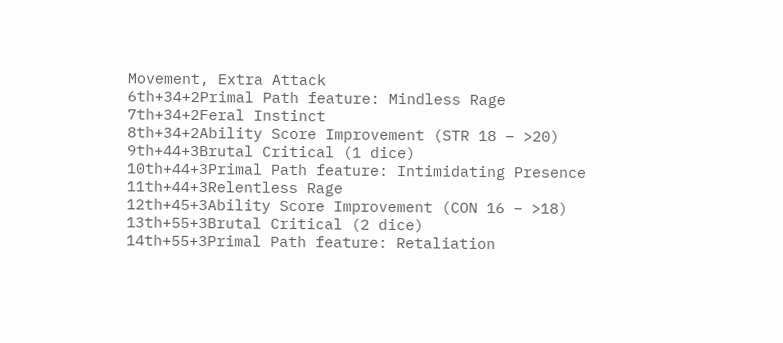Movement, Extra Attack
6th+34+2Primal Path feature: Mindless Rage
7th+34+2Feral Instinct
8th+34+2Ability Score Improvement (STR 18 – >20)
9th+44+3Brutal Critical (1 dice)
10th+44+3Primal Path feature: Intimidating Presence
11th+44+3Relentless Rage
12th+45+3Ability Score Improvement (CON 16 – >18)
13th+55+3Brutal Critical (2 dice)
14th+55+3Primal Path feature: Retaliation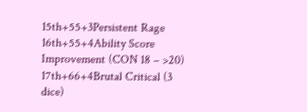15th+55+3Persistent Rage
16th+55+4Ability Score Improvement (CON 18 – >20)
17th+66+4Brutal Critical (3 dice)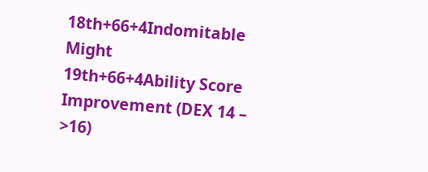18th+66+4Indomitable Might
19th+66+4Ability Score Improvement (DEX 14 – >16)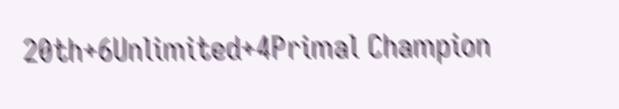20th+6Unlimited+4Primal Champion